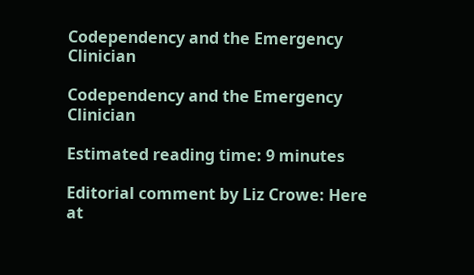Codependency and the Emergency Clinician

Codependency and the Emergency Clinician

Estimated reading time: 9 minutes

Editorial comment by Liz Crowe: Here at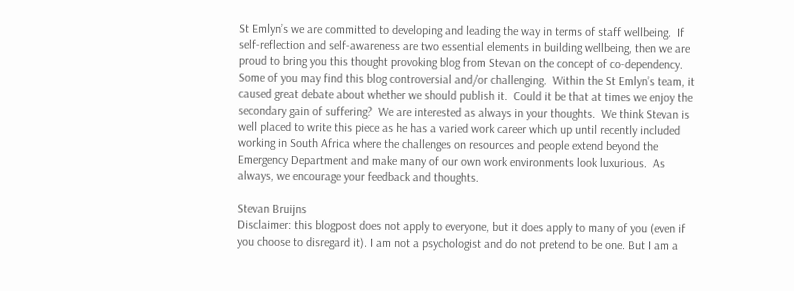St Emlyn’s we are committed to developing and leading the way in terms of staff wellbeing.  If self-reflection and self-awareness are two essential elements in building wellbeing, then we are proud to bring you this thought provoking blog from Stevan on the concept of co-dependency.  Some of you may find this blog controversial and/or challenging.  Within the St Emlyn’s team, it caused great debate about whether we should publish it.  Could it be that at times we enjoy the secondary gain of suffering?  We are interested as always in your thoughts.  We think Stevan is well placed to write this piece as he has a varied work career which up until recently included working in South Africa where the challenges on resources and people extend beyond the Emergency Department and make many of our own work environments look luxurious.  As always, we encourage your feedback and thoughts.

Stevan Bruijns
Disclaimer: this blogpost does not apply to everyone, but it does apply to many of you (even if you choose to disregard it). I am not a psychologist and do not pretend to be one. But I am a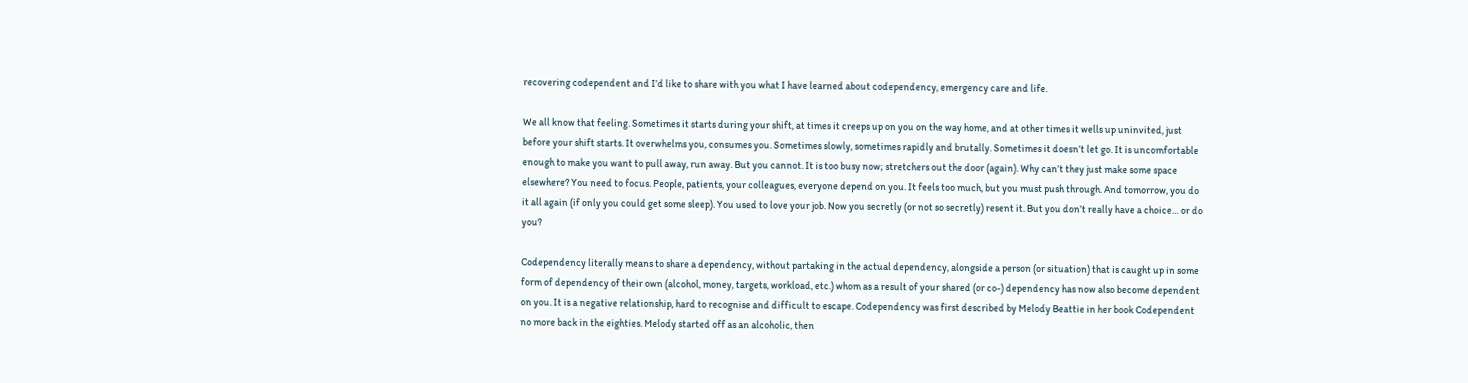recovering codependent and I’d like to share with you what I have learned about codependency, emergency care and life.

We all know that feeling. Sometimes it starts during your shift, at times it creeps up on you on the way home, and at other times it wells up uninvited, just before your shift starts. It overwhelms you, consumes you. Sometimes slowly, sometimes rapidly and brutally. Sometimes it doesn’t let go. It is uncomfortable enough to make you want to pull away, run away. But you cannot. It is too busy now; stretchers out the door (again). Why can’t they just make some space elsewhere? You need to focus. People, patients, your colleagues, everyone depend on you. It feels too much, but you must push through. And tomorrow, you do it all again (if only you could get some sleep). You used to love your job. Now you secretly (or not so secretly) resent it. But you don’t really have a choice… or do you?

Codependency literally means to share a dependency, without partaking in the actual dependency, alongside a person (or situation) that is caught up in some form of dependency of their own (alcohol, money, targets, workload, etc.) whom as a result of your shared (or co-) dependency has now also become dependent on you. It is a negative relationship, hard to recognise and difficult to escape. Codependency was first described by Melody Beattie in her book Codependent no more back in the eighties. Melody started off as an alcoholic, then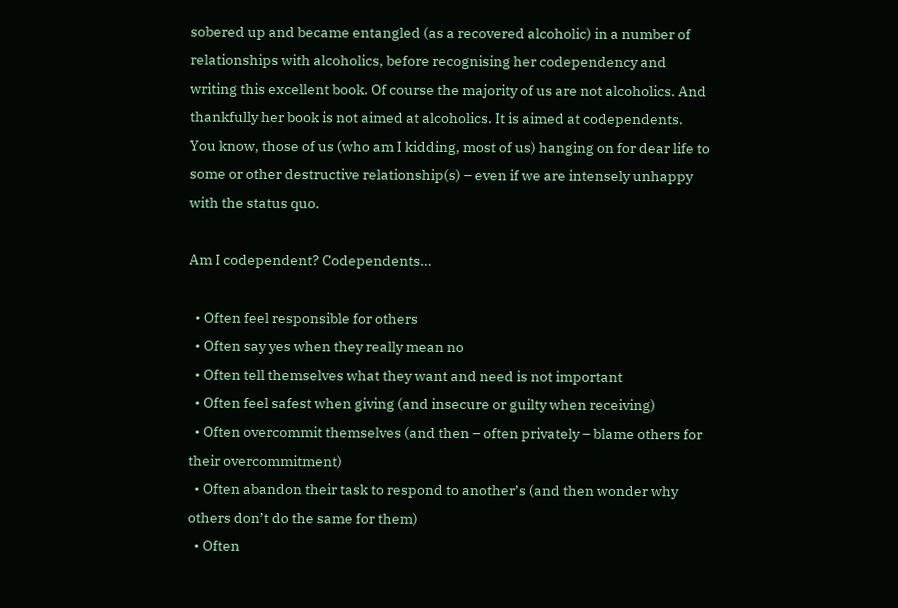sobered up and became entangled (as a recovered alcoholic) in a number of relationships with alcoholics, before recognising her codependency and writing this excellent book. Of course the majority of us are not alcoholics. And thankfully her book is not aimed at alcoholics. It is aimed at codependents. You know, those of us (who am I kidding, most of us) hanging on for dear life to some or other destructive relationship(s) – even if we are intensely unhappy with the status quo.

Am I codependent? Codependents…

  • Often feel responsible for others
  • Often say yes when they really mean no
  • Often tell themselves what they want and need is not important
  • Often feel safest when giving (and insecure or guilty when receiving)
  • Often overcommit themselves (and then – often privately – blame others for their overcommitment)
  • Often abandon their task to respond to another’s (and then wonder why others don’t do the same for them)
  • Often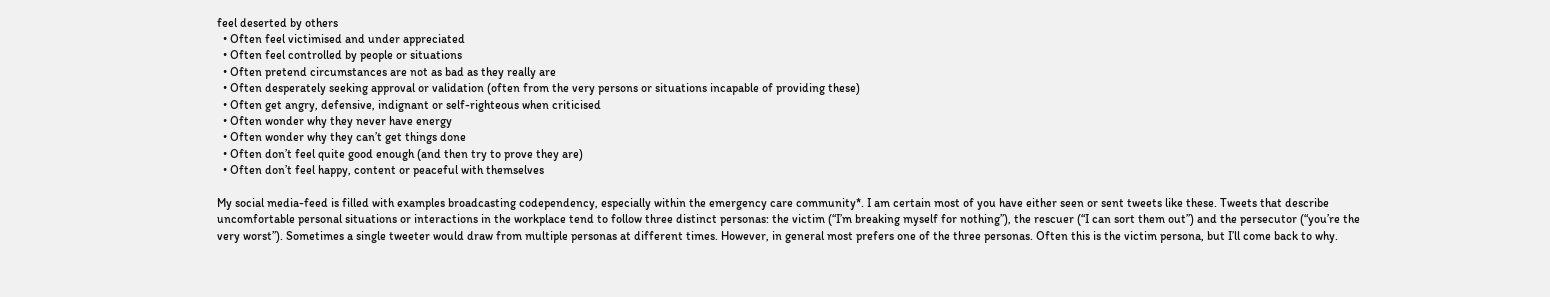feel deserted by others
  • Often feel victimised and under appreciated
  • Often feel controlled by people or situations
  • Often pretend circumstances are not as bad as they really are
  • Often desperately seeking approval or validation (often from the very persons or situations incapable of providing these)
  • Often get angry, defensive, indignant or self-righteous when criticised
  • Often wonder why they never have energy
  • Often wonder why they can’t get things done
  • Often don’t feel quite good enough (and then try to prove they are)
  • Often don’t feel happy, content or peaceful with themselves

My social media-feed is filled with examples broadcasting codependency, especially within the emergency care community*. I am certain most of you have either seen or sent tweets like these. Tweets that describe uncomfortable personal situations or interactions in the workplace tend to follow three distinct personas: the victim (“I’m breaking myself for nothing”), the rescuer (“I can sort them out”) and the persecutor (“you’re the very worst”). Sometimes a single tweeter would draw from multiple personas at different times. However, in general most prefers one of the three personas. Often this is the victim persona, but I’ll come back to why.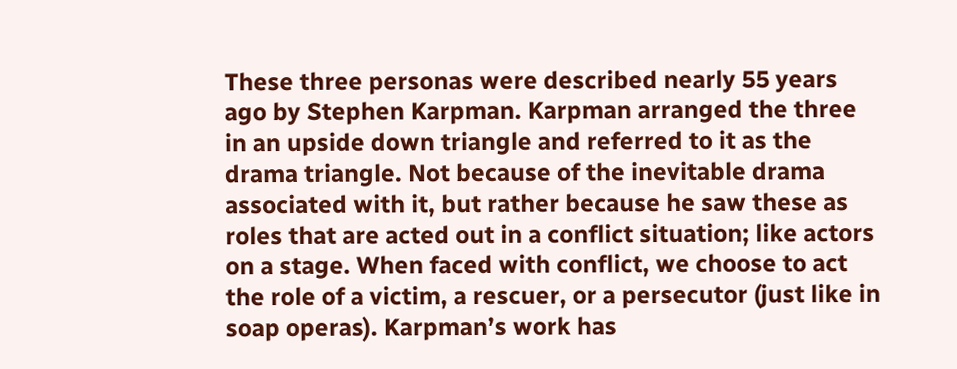These three personas were described nearly 55 years ago by Stephen Karpman. Karpman arranged the three in an upside down triangle and referred to it as the drama triangle. Not because of the inevitable drama associated with it, but rather because he saw these as roles that are acted out in a conflict situation; like actors on a stage. When faced with conflict, we choose to act the role of a victim, a rescuer, or a persecutor (just like in soap operas). Karpman’s work has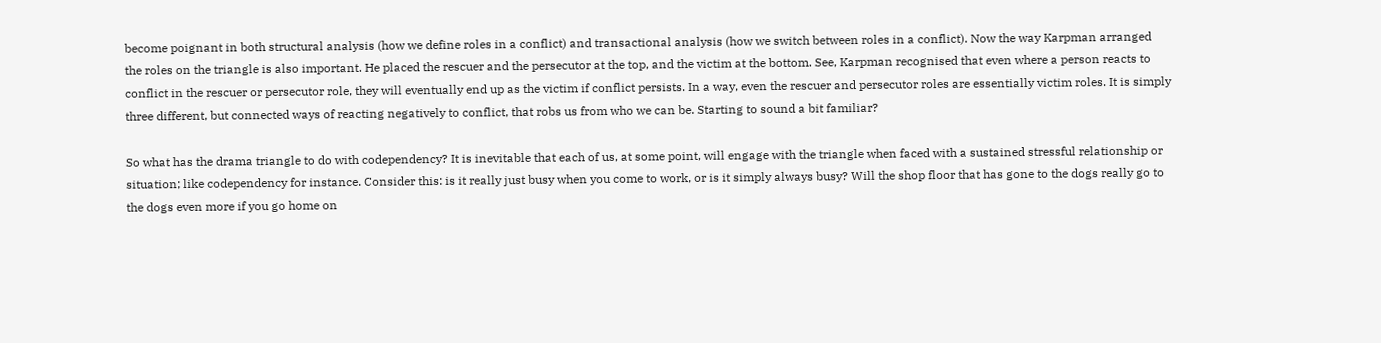become poignant in both structural analysis (how we define roles in a conflict) and transactional analysis (how we switch between roles in a conflict). Now the way Karpman arranged the roles on the triangle is also important. He placed the rescuer and the persecutor at the top, and the victim at the bottom. See, Karpman recognised that even where a person reacts to conflict in the rescuer or persecutor role, they will eventually end up as the victim if conflict persists. In a way, even the rescuer and persecutor roles are essentially victim roles. It is simply three different, but connected ways of reacting negatively to conflict, that robs us from who we can be. Starting to sound a bit familiar?

So what has the drama triangle to do with codependency? It is inevitable that each of us, at some point, will engage with the triangle when faced with a sustained stressful relationship or situation; like codependency for instance. Consider this: is it really just busy when you come to work, or is it simply always busy? Will the shop floor that has gone to the dogs really go to the dogs even more if you go home on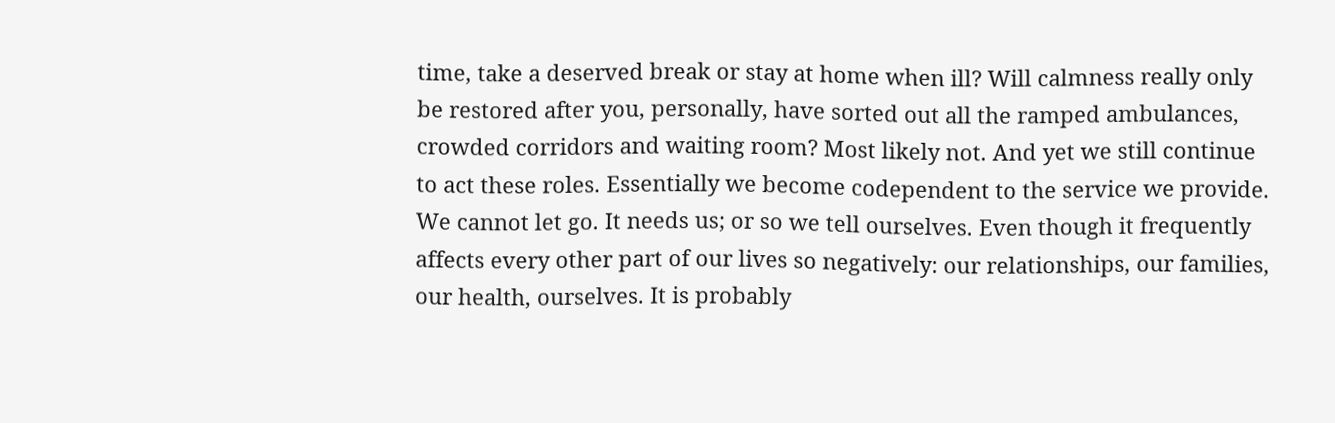time, take a deserved break or stay at home when ill? Will calmness really only be restored after you, personally, have sorted out all the ramped ambulances, crowded corridors and waiting room? Most likely not. And yet we still continue to act these roles. Essentially we become codependent to the service we provide. We cannot let go. It needs us; or so we tell ourselves. Even though it frequently affects every other part of our lives so negatively: our relationships, our families, our health, ourselves. It is probably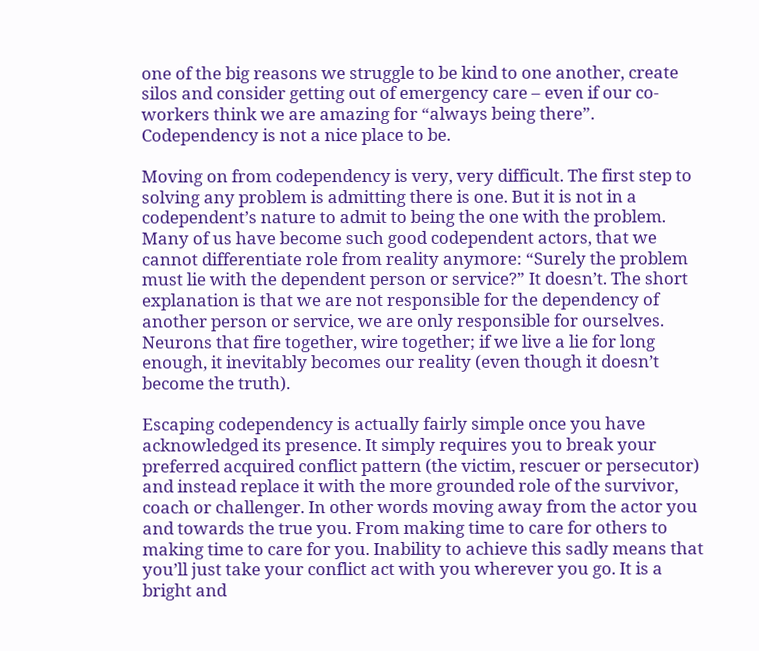one of the big reasons we struggle to be kind to one another, create silos and consider getting out of emergency care – even if our co-workers think we are amazing for “always being there”. Codependency is not a nice place to be.

Moving on from codependency is very, very difficult. The first step to solving any problem is admitting there is one. But it is not in a codependent’s nature to admit to being the one with the problem. Many of us have become such good codependent actors, that we cannot differentiate role from reality anymore: “Surely the problem must lie with the dependent person or service?” It doesn’t. The short explanation is that we are not responsible for the dependency of another person or service, we are only responsible for ourselves. Neurons that fire together, wire together; if we live a lie for long enough, it inevitably becomes our reality (even though it doesn’t become the truth).

Escaping codependency is actually fairly simple once you have acknowledged its presence. It simply requires you to break your preferred acquired conflict pattern (the victim, rescuer or persecutor) and instead replace it with the more grounded role of the survivor, coach or challenger. In other words moving away from the actor you and towards the true you. From making time to care for others to making time to care for you. Inability to achieve this sadly means that you’ll just take your conflict act with you wherever you go. It is a bright and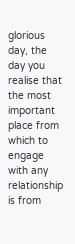glorious day, the day you realise that the most important place from which to engage with any relationship is from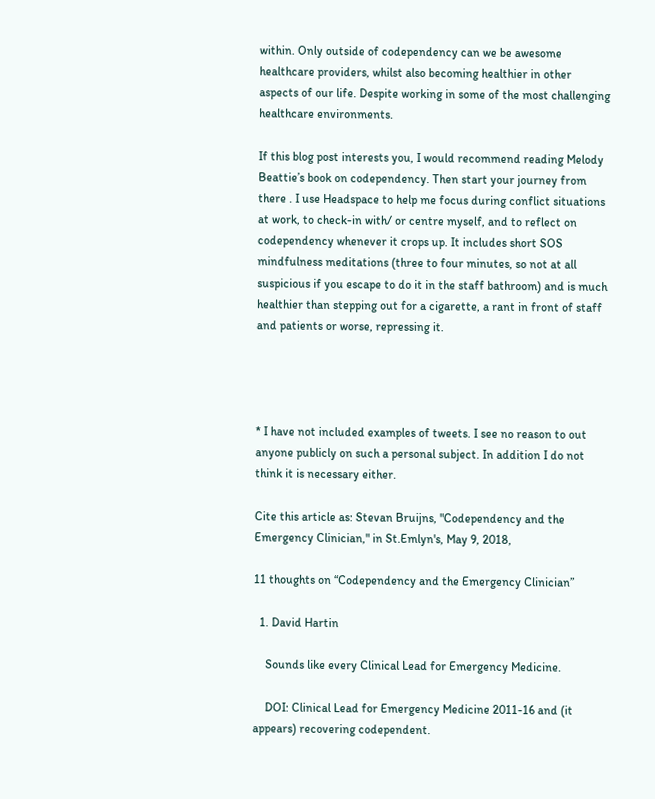within. Only outside of codependency can we be awesome healthcare providers, whilst also becoming healthier in other aspects of our life. Despite working in some of the most challenging healthcare environments.

If this blog post interests you, I would recommend reading Melody Beattie’s book on codependency. Then start your journey from there . I use Headspace to help me focus during conflict situations at work, to check-in with/ or centre myself, and to reflect on codependency whenever it crops up. It includes short SOS mindfulness meditations (three to four minutes, so not at all suspicious if you escape to do it in the staff bathroom) and is much healthier than stepping out for a cigarette, a rant in front of staff and patients or worse, repressing it.




* I have not included examples of tweets. I see no reason to out anyone publicly on such a personal subject. In addition I do not think it is necessary either.

Cite this article as: Stevan Bruijns, "Codependency and the Emergency Clinician," in St.Emlyn's, May 9, 2018,

11 thoughts on “Codependency and the Emergency Clinician”

  1. David Hartin

    Sounds like every Clinical Lead for Emergency Medicine.

    DOI: Clinical Lead for Emergency Medicine 2011-16 and (it appears) recovering codependent.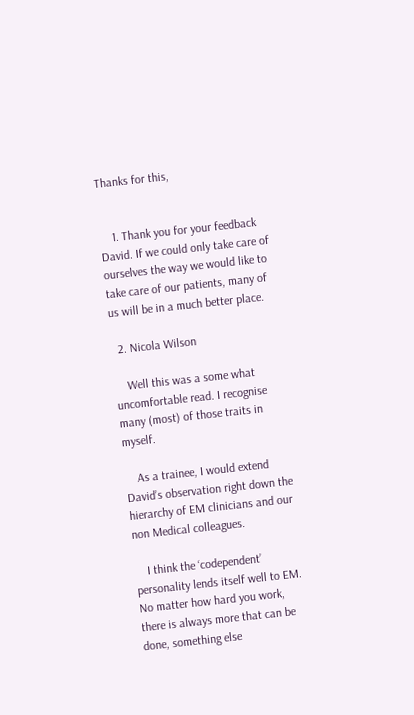Thanks for this,


    1. Thank you for your feedback David. If we could only take care of ourselves the way we would like to take care of our patients, many of us will be in a much better place.

  2. Nicola Wilson

    Well this was a some what uncomfortable read. I recognise many (most) of those traits in myself.

    As a trainee, I would extend David’s observation right down the hierarchy of EM clinicians and our non Medical colleagues.

    I think the ‘codependent’ personality lends itself well to EM. No matter how hard you work, there is always more that can be done, something else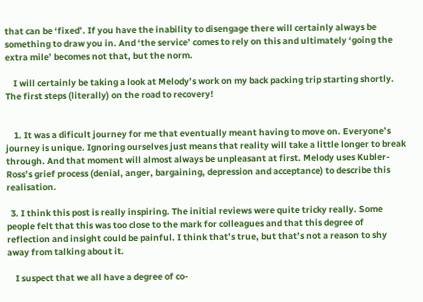that can be ‘fixed’. If you have the inability to disengage there will certainly always be something to draw you in. And ‘the service’ comes to rely on this and ultimately ‘going the extra mile’ becomes not that, but the norm.

    I will certainly be taking a look at Melody’s work on my back packing trip starting shortly. The first steps (literally) on the road to recovery!


    1. It was a dificult journey for me that eventually meant having to move on. Everyone’s journey is unique. Ignoring ourselves just means that reality will take a little longer to break through. And that moment will almost always be unpleasant at first. Melody uses Kubler-Ross’s grief process (denial, anger, bargaining, depression and acceptance) to describe this realisation.

  3. I think this post is really inspiring. The initial reviews were quite tricky really. Some people felt that this was too close to the mark for colleagues and that this degree of reflection and insight could be painful. I think that’s true, but that’s not a reason to shy away from talking about it.

    I suspect that we all have a degree of co-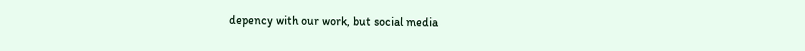depency with our work, but social media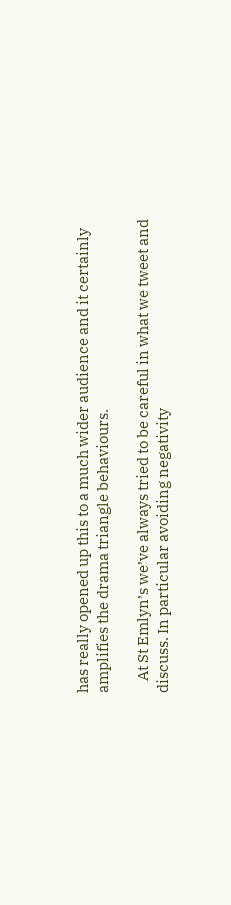has really opened up this to a much wider audience and it certainly amplifies the drama triangle behaviours.

    At St Emlyn’s we’ve always tried to be careful in what we tweet and discuss. In particular avoiding negativity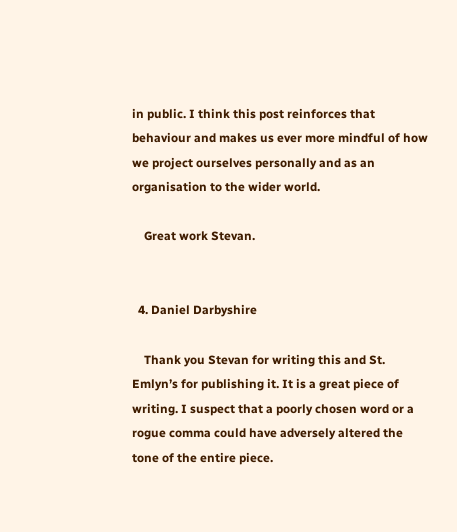in public. I think this post reinforces that behaviour and makes us ever more mindful of how we project ourselves personally and as an organisation to the wider world.

    Great work Stevan.


  4. Daniel Darbyshire

    Thank you Stevan for writing this and St. Emlyn’s for publishing it. It is a great piece of writing. I suspect that a poorly chosen word or a rogue comma could have adversely altered the tone of the entire piece.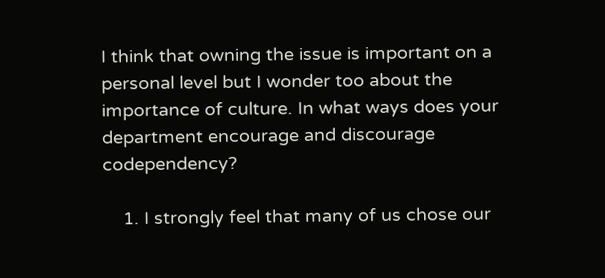I think that owning the issue is important on a personal level but I wonder too about the importance of culture. In what ways does your department encourage and discourage codependency?

    1. I strongly feel that many of us chose our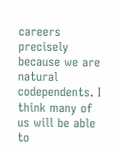careers precisely because we are natural codependents. I think many of us will be able to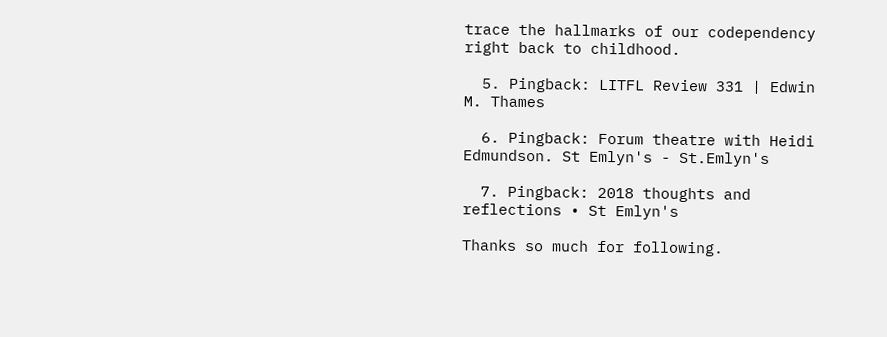trace the hallmarks of our codependency right back to childhood.

  5. Pingback: LITFL Review 331 | Edwin M. Thames

  6. Pingback: Forum theatre with Heidi Edmundson. St Emlyn's - St.Emlyn's

  7. Pingback: 2018 thoughts and reflections • St Emlyn's

Thanks so much for following.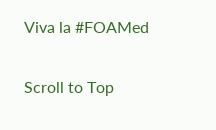Viva la #FOAMed

Scroll to Top